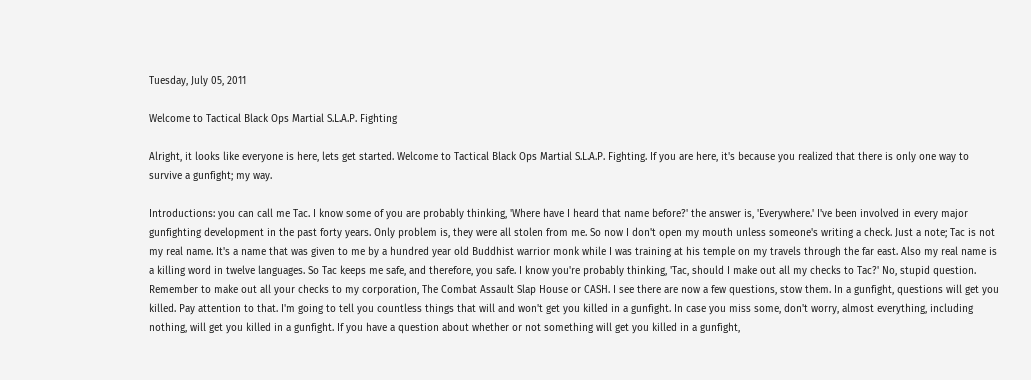Tuesday, July 05, 2011

Welcome to Tactical Black Ops Martial S.L.A.P. Fighting

Alright, it looks like everyone is here, lets get started. Welcome to Tactical Black Ops Martial S.L.A.P. Fighting. If you are here, it's because you realized that there is only one way to survive a gunfight; my way.

Introductions: you can call me Tac. I know some of you are probably thinking, 'Where have I heard that name before?' the answer is, 'Everywhere.' I've been involved in every major gunfighting development in the past forty years. Only problem is, they were all stolen from me. So now I don't open my mouth unless someone's writing a check. Just a note; Tac is not my real name. It's a name that was given to me by a hundred year old Buddhist warrior monk while I was training at his temple on my travels through the far east. Also my real name is a killing word in twelve languages. So Tac keeps me safe, and therefore, you safe. I know you're probably thinking, 'Tac, should I make out all my checks to Tac?' No, stupid question. Remember to make out all your checks to my corporation, The Combat Assault Slap House or CASH. I see there are now a few questions, stow them. In a gunfight, questions will get you killed. Pay attention to that. I'm going to tell you countless things that will and won't get you killed in a gunfight. In case you miss some, don't worry, almost everything, including nothing, will get you killed in a gunfight. If you have a question about whether or not something will get you killed in a gunfight,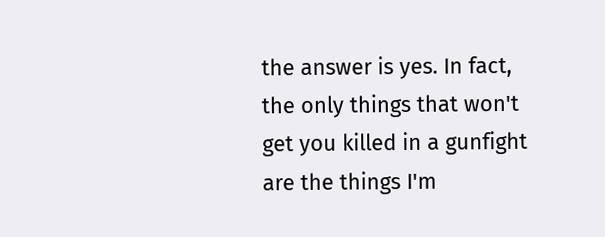the answer is yes. In fact, the only things that won't get you killed in a gunfight are the things I'm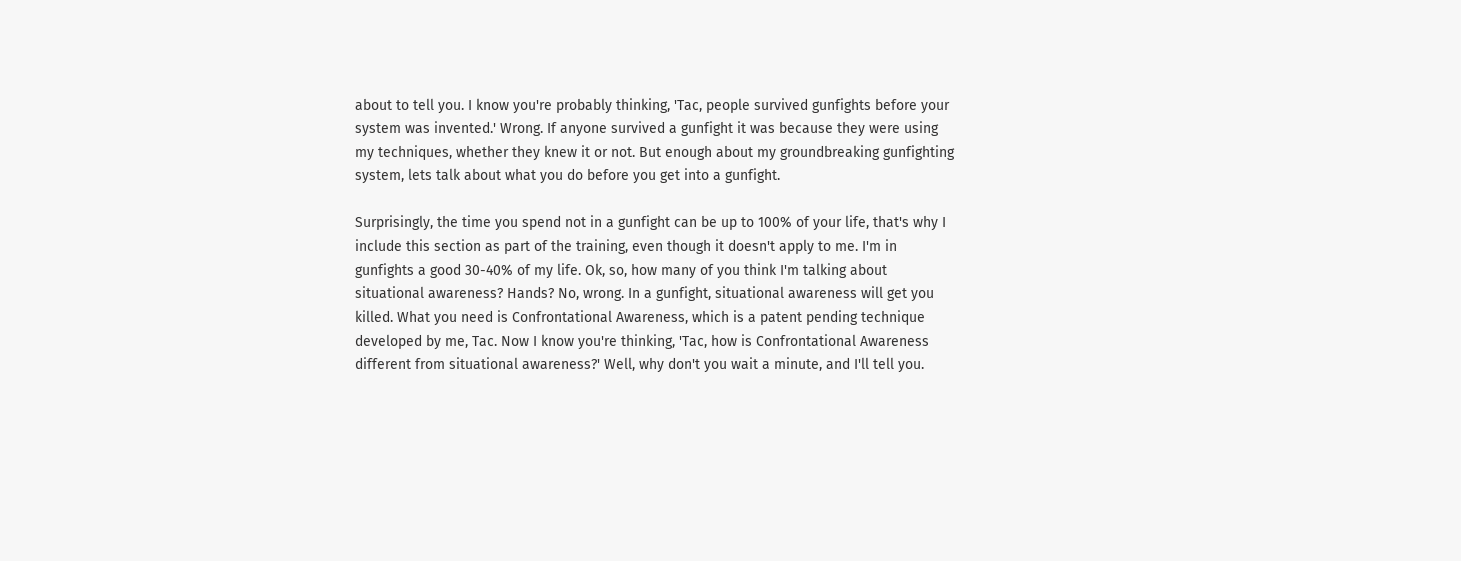about to tell you. I know you're probably thinking, 'Tac, people survived gunfights before your system was invented.' Wrong. If anyone survived a gunfight it was because they were using my techniques, whether they knew it or not. But enough about my groundbreaking gunfighting system, lets talk about what you do before you get into a gunfight.

Surprisingly, the time you spend not in a gunfight can be up to 100% of your life, that's why I include this section as part of the training, even though it doesn't apply to me. I'm in gunfights a good 30-40% of my life. Ok, so, how many of you think I'm talking about situational awareness? Hands? No, wrong. In a gunfight, situational awareness will get you killed. What you need is Confrontational Awareness, which is a patent pending technique developed by me, Tac. Now I know you're thinking, 'Tac, how is Confrontational Awareness different from situational awareness?' Well, why don't you wait a minute, and I'll tell you.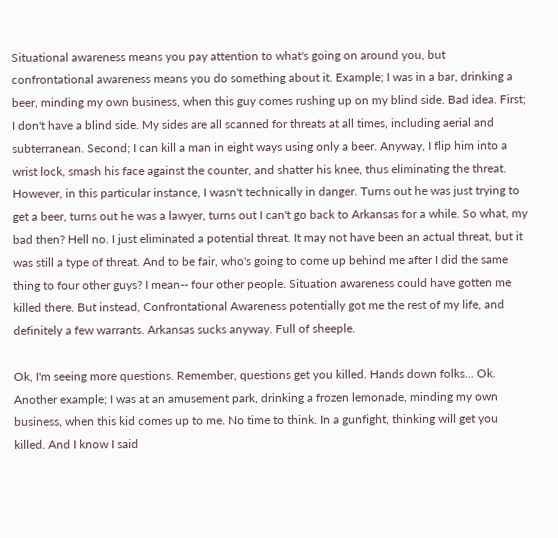Situational awareness means you pay attention to what's going on around you, but confrontational awareness means you do something about it. Example; I was in a bar, drinking a beer, minding my own business, when this guy comes rushing up on my blind side. Bad idea. First; I don't have a blind side. My sides are all scanned for threats at all times, including aerial and subterranean. Second; I can kill a man in eight ways using only a beer. Anyway, I flip him into a wrist lock, smash his face against the counter, and shatter his knee, thus eliminating the threat. However, in this particular instance, I wasn't technically in danger. Turns out he was just trying to get a beer, turns out he was a lawyer, turns out I can't go back to Arkansas for a while. So what, my bad then? Hell no. I just eliminated a potential threat. It may not have been an actual threat, but it was still a type of threat. And to be fair, who's going to come up behind me after I did the same thing to four other guys? I mean-- four other people. Situation awareness could have gotten me killed there. But instead, Confrontational Awareness potentially got me the rest of my life, and definitely a few warrants. Arkansas sucks anyway. Full of sheeple.

Ok, I'm seeing more questions. Remember, questions get you killed. Hands down folks... Ok. Another example; I was at an amusement park, drinking a frozen lemonade, minding my own business, when this kid comes up to me. No time to think. In a gunfight, thinking will get you killed. And I know I said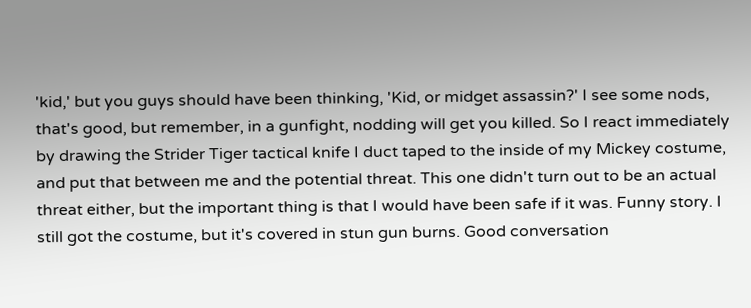'kid,' but you guys should have been thinking, 'Kid, or midget assassin?' I see some nods, that's good, but remember, in a gunfight, nodding will get you killed. So I react immediately by drawing the Strider Tiger tactical knife I duct taped to the inside of my Mickey costume, and put that between me and the potential threat. This one didn't turn out to be an actual threat either, but the important thing is that I would have been safe if it was. Funny story. I still got the costume, but it's covered in stun gun burns. Good conversation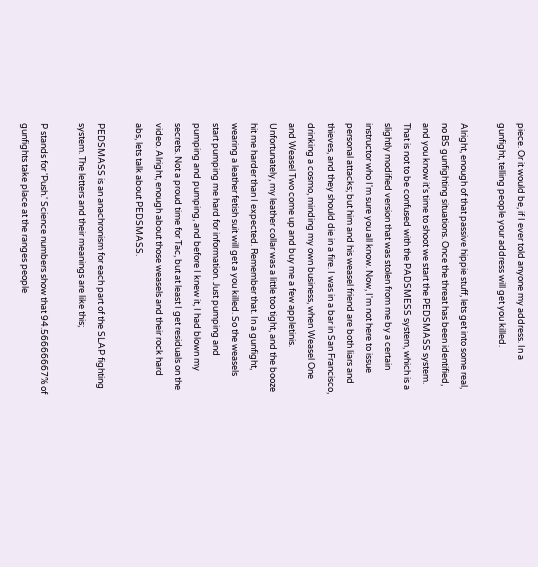piece. Or it would be, if I ever told anyone my address. In a gunfight, telling people your address will get you killed.

Alright, enough of that passive hippie stuff, lets get into some real, no BS gunfighting situations. Once the threat has been identified, and you know it's time to shoot we start the PEDSMASS system. That is not to be confused with the PADSMESS system, which is a slightly modified version that was stolen from me by a certain instructor who I'm sure you all know. Now, I'm not here to issue personal attacks; but him and his weasel friend are both liars and thieves, and they should die in a fire. I was in a bar in San Francisco, drinking a cosmo, minding my own business, when Weasel One and Weasel Two come up and buy me a few appletinis. Unfortunately, my leather collar was a little too tight, and the booze hit me harder than I expected. Remember that. In a gunfight, wearing a leather fetish suit will get a you killed. So the weasels start pumping me hard for information. Just pumping and pumping and pumping, and before I knew it, I had blown my secrets. Not a proud time for Tac, but at least I get residuals on the video. Alright, enough about those weasels and their rock hard abs, lets talk about PEDSMASS.

PEDSMASS is an anachronism for each part of the SLAP fighting system. The letters and their meanings are like this;

P stands for 'Push.' Science numbers show that 94.56666667% of gunfights take place at the ranges people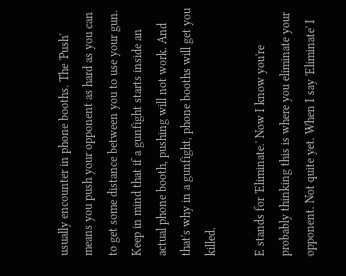usually encounter in phone booths. The 'Push' means you push your opponent as hard as you can to get some distance between you to use your gun. Keep in mind that if a gunfight starts inside an actual phone booth, pushing will not work. And that's why in a gunfight, phone booths will get you killed.

E stands for 'Eliminate.' Now I know you're probably thinking this is where you eliminate your opponent. Not quite yet. When I say 'Eliminate' I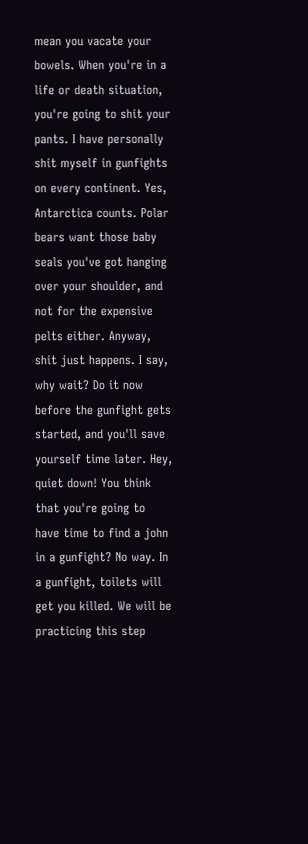mean you vacate your bowels. When you're in a life or death situation, you're going to shit your pants. I have personally shit myself in gunfights on every continent. Yes, Antarctica counts. Polar bears want those baby seals you've got hanging over your shoulder, and not for the expensive pelts either. Anyway, shit just happens. I say, why wait? Do it now before the gunfight gets started, and you'll save yourself time later. Hey, quiet down! You think that you're going to have time to find a john in a gunfight? No way. In a gunfight, toilets will get you killed. We will be practicing this step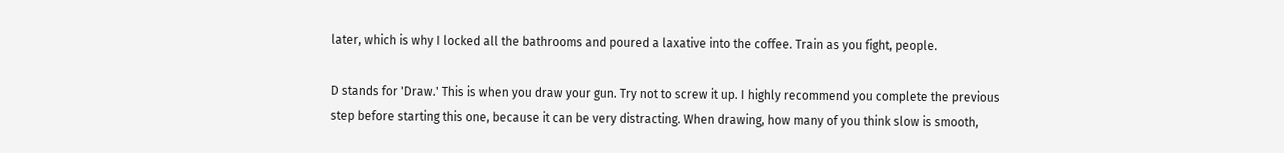later, which is why I locked all the bathrooms and poured a laxative into the coffee. Train as you fight, people.

D stands for 'Draw.' This is when you draw your gun. Try not to screw it up. I highly recommend you complete the previous step before starting this one, because it can be very distracting. When drawing, how many of you think slow is smooth,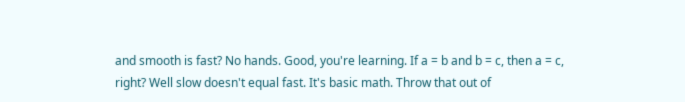and smooth is fast? No hands. Good, you're learning. If a = b and b = c, then a = c, right? Well slow doesn't equal fast. It's basic math. Throw that out of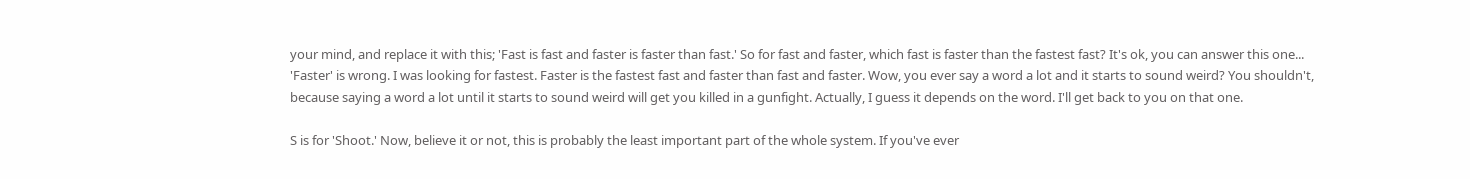your mind, and replace it with this; 'Fast is fast and faster is faster than fast.' So for fast and faster, which fast is faster than the fastest fast? It's ok, you can answer this one... 'Faster' is wrong. I was looking for fastest. Faster is the fastest fast and faster than fast and faster. Wow, you ever say a word a lot and it starts to sound weird? You shouldn't, because saying a word a lot until it starts to sound weird will get you killed in a gunfight. Actually, I guess it depends on the word. I'll get back to you on that one.

S is for 'Shoot.' Now, believe it or not, this is probably the least important part of the whole system. If you've ever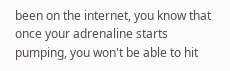been on the internet, you know that once your adrenaline starts pumping, you won't be able to hit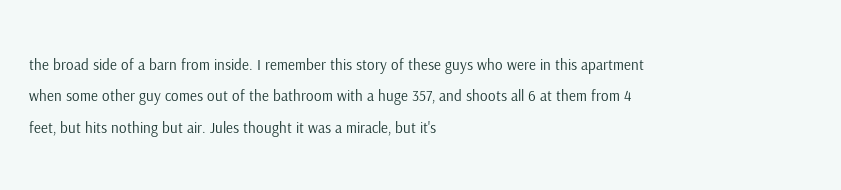the broad side of a barn from inside. I remember this story of these guys who were in this apartment when some other guy comes out of the bathroom with a huge 357, and shoots all 6 at them from 4 feet, but hits nothing but air. Jules thought it was a miracle, but it's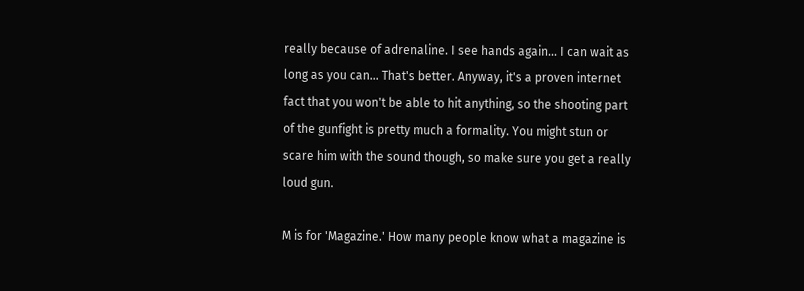really because of adrenaline. I see hands again... I can wait as long as you can... That's better. Anyway, it's a proven internet fact that you won't be able to hit anything, so the shooting part of the gunfight is pretty much a formality. You might stun or scare him with the sound though, so make sure you get a really loud gun.

M is for 'Magazine.' How many people know what a magazine is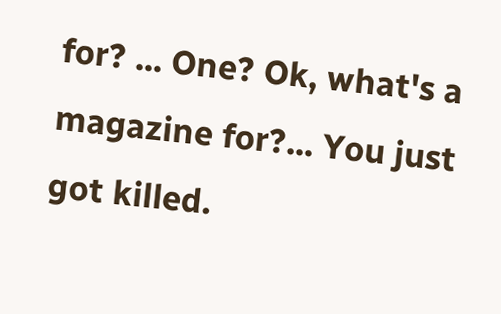for? ... One? Ok, what's a magazine for?... You just got killed.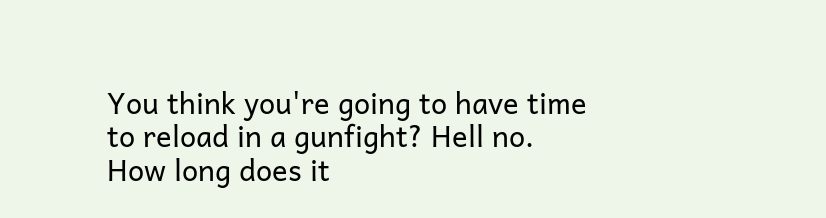You think you're going to have time to reload in a gunfight? Hell no. How long does it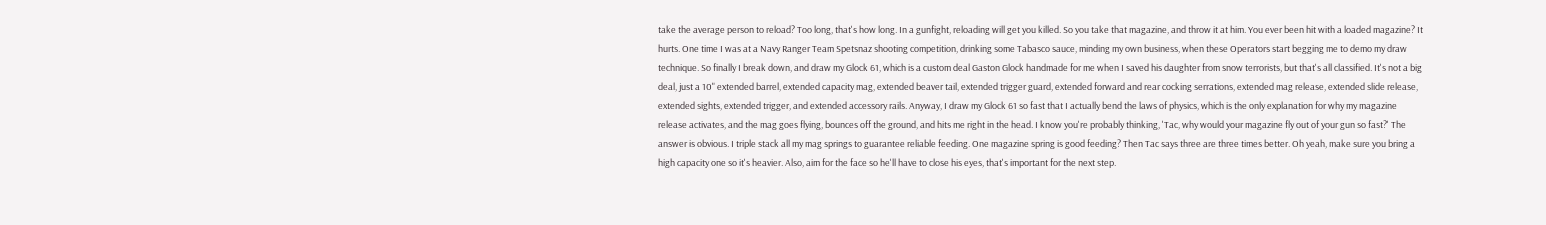take the average person to reload? Too long, that's how long. In a gunfight, reloading will get you killed. So you take that magazine, and throw it at him. You ever been hit with a loaded magazine? It hurts. One time I was at a Navy Ranger Team Spetsnaz shooting competition, drinking some Tabasco sauce, minding my own business, when these Operators start begging me to demo my draw technique. So finally I break down, and draw my Glock 61, which is a custom deal Gaston Glock handmade for me when I saved his daughter from snow terrorists, but that's all classified. It's not a big deal, just a 10" extended barrel, extended capacity mag, extended beaver tail, extended trigger guard, extended forward and rear cocking serrations, extended mag release, extended slide release, extended sights, extended trigger, and extended accessory rails. Anyway, I draw my Glock 61 so fast that I actually bend the laws of physics, which is the only explanation for why my magazine release activates, and the mag goes flying, bounces off the ground, and hits me right in the head. I know you're probably thinking, 'Tac, why would your magazine fly out of your gun so fast?' The answer is obvious. I triple stack all my mag springs to guarantee reliable feeding. One magazine spring is good feeding? Then Tac says three are three times better. Oh yeah, make sure you bring a high capacity one so it's heavier. Also, aim for the face so he'll have to close his eyes, that's important for the next step.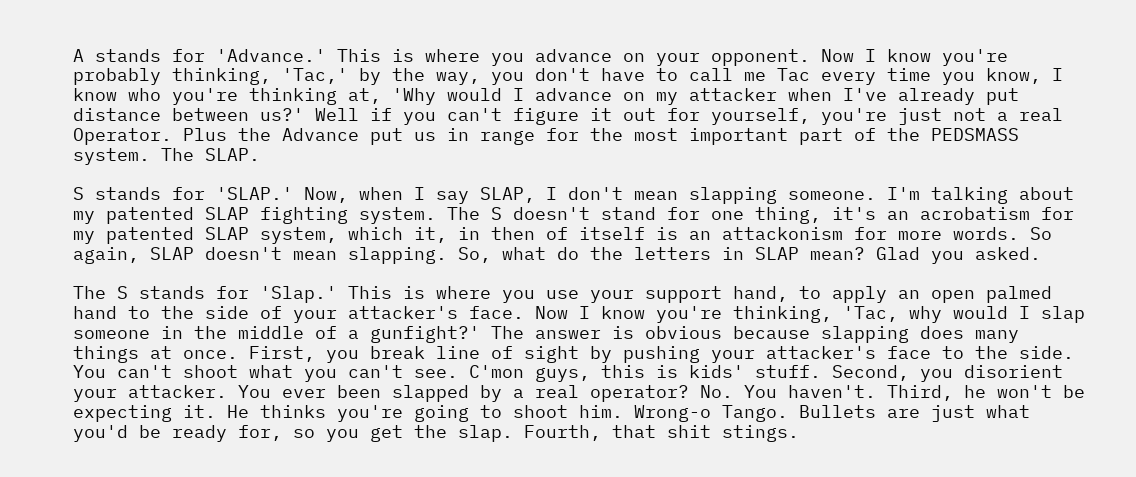A stands for 'Advance.' This is where you advance on your opponent. Now I know you're probably thinking, 'Tac,' by the way, you don't have to call me Tac every time you know, I know who you're thinking at, 'Why would I advance on my attacker when I've already put distance between us?' Well if you can't figure it out for yourself, you're just not a real Operator. Plus the Advance put us in range for the most important part of the PEDSMASS system. The SLAP.

S stands for 'SLAP.' Now, when I say SLAP, I don't mean slapping someone. I'm talking about my patented SLAP fighting system. The S doesn't stand for one thing, it's an acrobatism for my patented SLAP system, which it, in then of itself is an attackonism for more words. So again, SLAP doesn't mean slapping. So, what do the letters in SLAP mean? Glad you asked.

The S stands for 'Slap.' This is where you use your support hand, to apply an open palmed hand to the side of your attacker's face. Now I know you're thinking, 'Tac, why would I slap someone in the middle of a gunfight?' The answer is obvious because slapping does many things at once. First, you break line of sight by pushing your attacker's face to the side. You can't shoot what you can't see. C'mon guys, this is kids' stuff. Second, you disorient your attacker. You ever been slapped by a real operator? No. You haven't. Third, he won't be expecting it. He thinks you're going to shoot him. Wrong-o Tango. Bullets are just what you'd be ready for, so you get the slap. Fourth, that shit stings.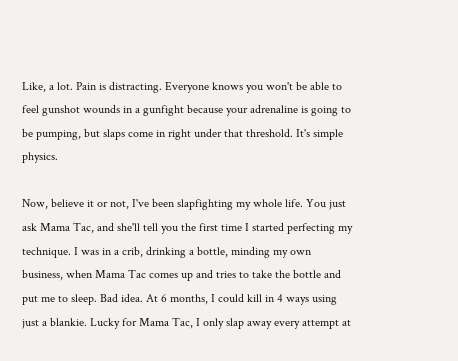Like, a lot. Pain is distracting. Everyone knows you won't be able to feel gunshot wounds in a gunfight because your adrenaline is going to be pumping, but slaps come in right under that threshold. It's simple physics.

Now, believe it or not, I've been slapfighting my whole life. You just ask Mama Tac, and she'll tell you the first time I started perfecting my technique. I was in a crib, drinking a bottle, minding my own business, when Mama Tac comes up and tries to take the bottle and put me to sleep. Bad idea. At 6 months, I could kill in 4 ways using just a blankie. Lucky for Mama Tac, I only slap away every attempt at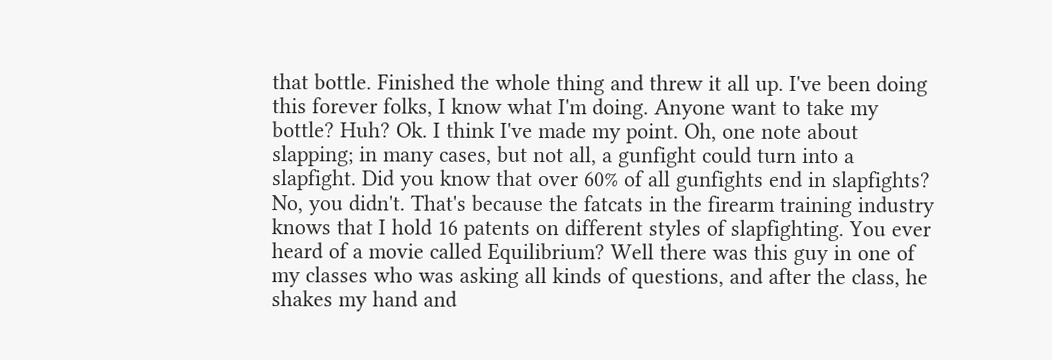that bottle. Finished the whole thing and threw it all up. I've been doing this forever folks, I know what I'm doing. Anyone want to take my bottle? Huh? Ok. I think I've made my point. Oh, one note about slapping; in many cases, but not all, a gunfight could turn into a slapfight. Did you know that over 60% of all gunfights end in slapfights? No, you didn't. That's because the fatcats in the firearm training industry knows that I hold 16 patents on different styles of slapfighting. You ever heard of a movie called Equilibrium? Well there was this guy in one of my classes who was asking all kinds of questions, and after the class, he shakes my hand and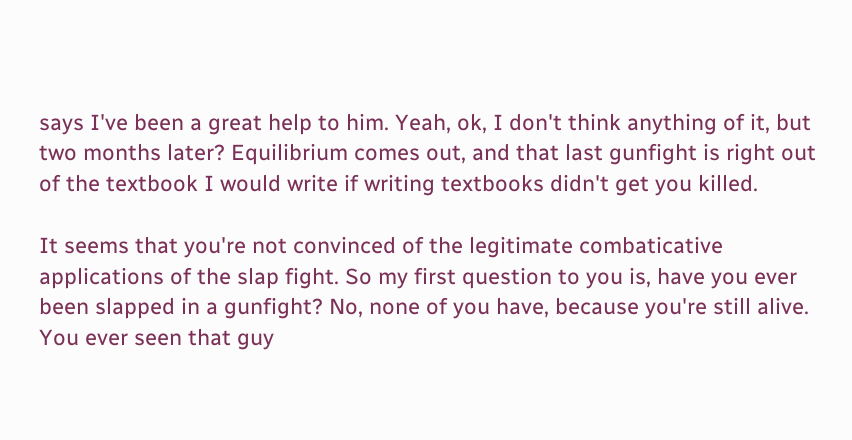says I've been a great help to him. Yeah, ok, I don't think anything of it, but two months later? Equilibrium comes out, and that last gunfight is right out of the textbook I would write if writing textbooks didn't get you killed.

It seems that you're not convinced of the legitimate combaticative applications of the slap fight. So my first question to you is, have you ever been slapped in a gunfight? No, none of you have, because you're still alive. You ever seen that guy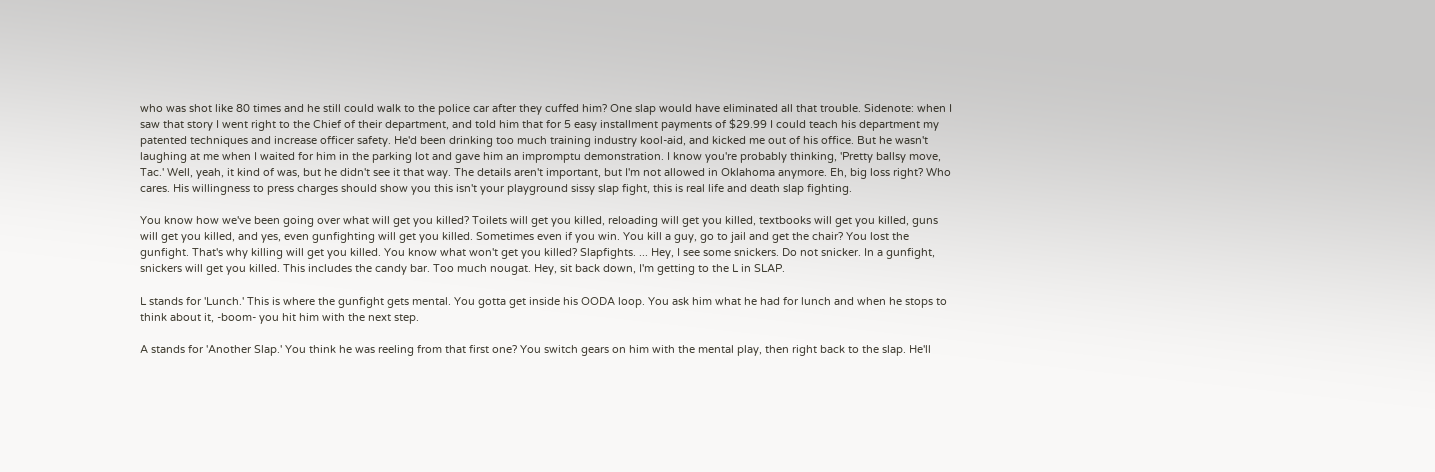who was shot like 80 times and he still could walk to the police car after they cuffed him? One slap would have eliminated all that trouble. Sidenote: when I saw that story I went right to the Chief of their department, and told him that for 5 easy installment payments of $29.99 I could teach his department my patented techniques and increase officer safety. He'd been drinking too much training industry kool-aid, and kicked me out of his office. But he wasn't laughing at me when I waited for him in the parking lot and gave him an impromptu demonstration. I know you're probably thinking, 'Pretty ballsy move, Tac.' Well, yeah, it kind of was, but he didn't see it that way. The details aren't important, but I'm not allowed in Oklahoma anymore. Eh, big loss right? Who cares. His willingness to press charges should show you this isn't your playground sissy slap fight, this is real life and death slap fighting.

You know how we've been going over what will get you killed? Toilets will get you killed, reloading will get you killed, textbooks will get you killed, guns will get you killed, and yes, even gunfighting will get you killed. Sometimes even if you win. You kill a guy, go to jail and get the chair? You lost the gunfight. That's why killing will get you killed. You know what won't get you killed? Slapfights. ... Hey, I see some snickers. Do not snicker. In a gunfight, snickers will get you killed. This includes the candy bar. Too much nougat. Hey, sit back down, I'm getting to the L in SLAP.

L stands for 'Lunch.' This is where the gunfight gets mental. You gotta get inside his OODA loop. You ask him what he had for lunch and when he stops to think about it, -boom- you hit him with the next step.

A stands for 'Another Slap.' You think he was reeling from that first one? You switch gears on him with the mental play, then right back to the slap. He'll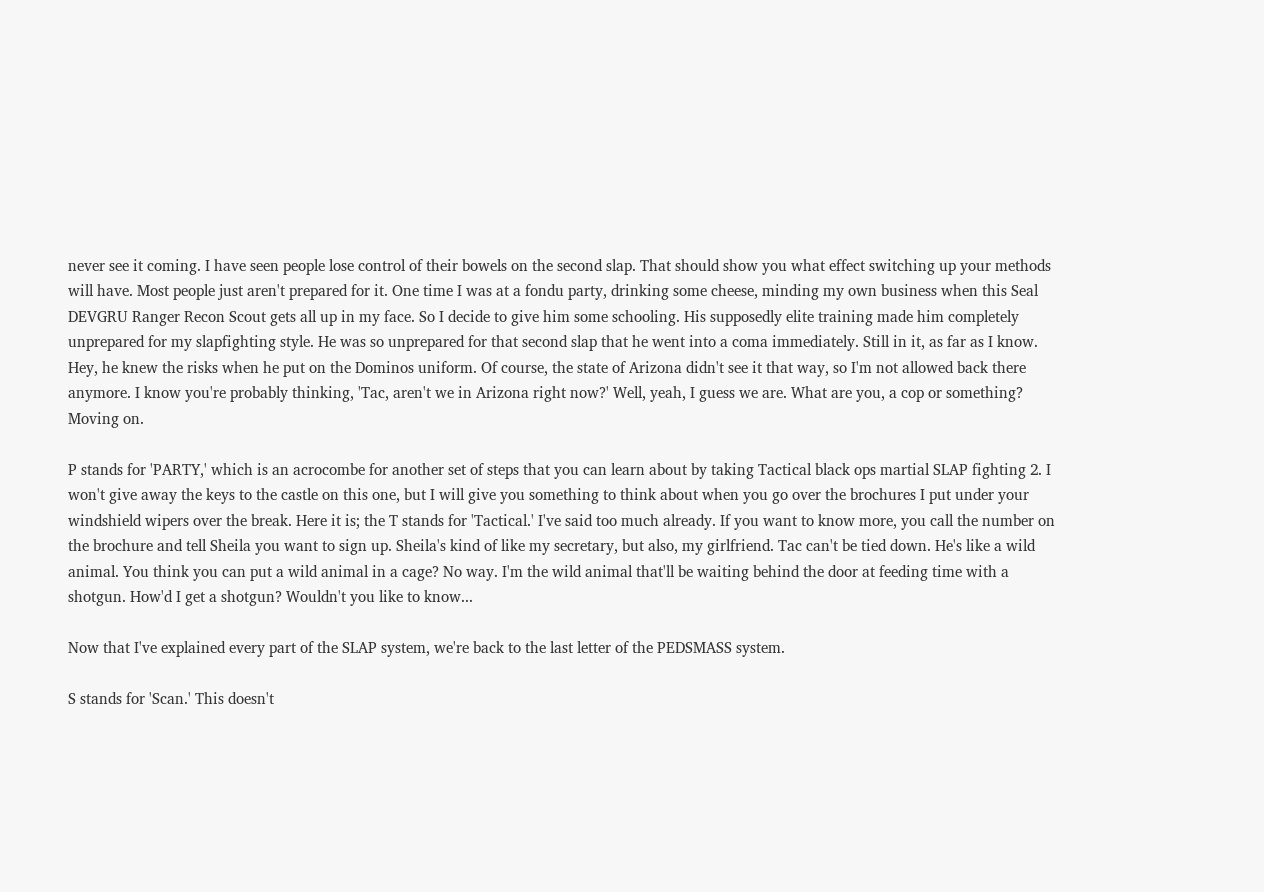never see it coming. I have seen people lose control of their bowels on the second slap. That should show you what effect switching up your methods will have. Most people just aren't prepared for it. One time I was at a fondu party, drinking some cheese, minding my own business when this Seal DEVGRU Ranger Recon Scout gets all up in my face. So I decide to give him some schooling. His supposedly elite training made him completely unprepared for my slapfighting style. He was so unprepared for that second slap that he went into a coma immediately. Still in it, as far as I know. Hey, he knew the risks when he put on the Dominos uniform. Of course, the state of Arizona didn't see it that way, so I'm not allowed back there anymore. I know you're probably thinking, 'Tac, aren't we in Arizona right now?' Well, yeah, I guess we are. What are you, a cop or something? Moving on.

P stands for 'PARTY,' which is an acrocombe for another set of steps that you can learn about by taking Tactical black ops martial SLAP fighting 2. I won't give away the keys to the castle on this one, but I will give you something to think about when you go over the brochures I put under your windshield wipers over the break. Here it is; the T stands for 'Tactical.' I've said too much already. If you want to know more, you call the number on the brochure and tell Sheila you want to sign up. Sheila's kind of like my secretary, but also, my girlfriend. Tac can't be tied down. He's like a wild animal. You think you can put a wild animal in a cage? No way. I'm the wild animal that'll be waiting behind the door at feeding time with a shotgun. How'd I get a shotgun? Wouldn't you like to know...

Now that I've explained every part of the SLAP system, we're back to the last letter of the PEDSMASS system.

S stands for 'Scan.' This doesn't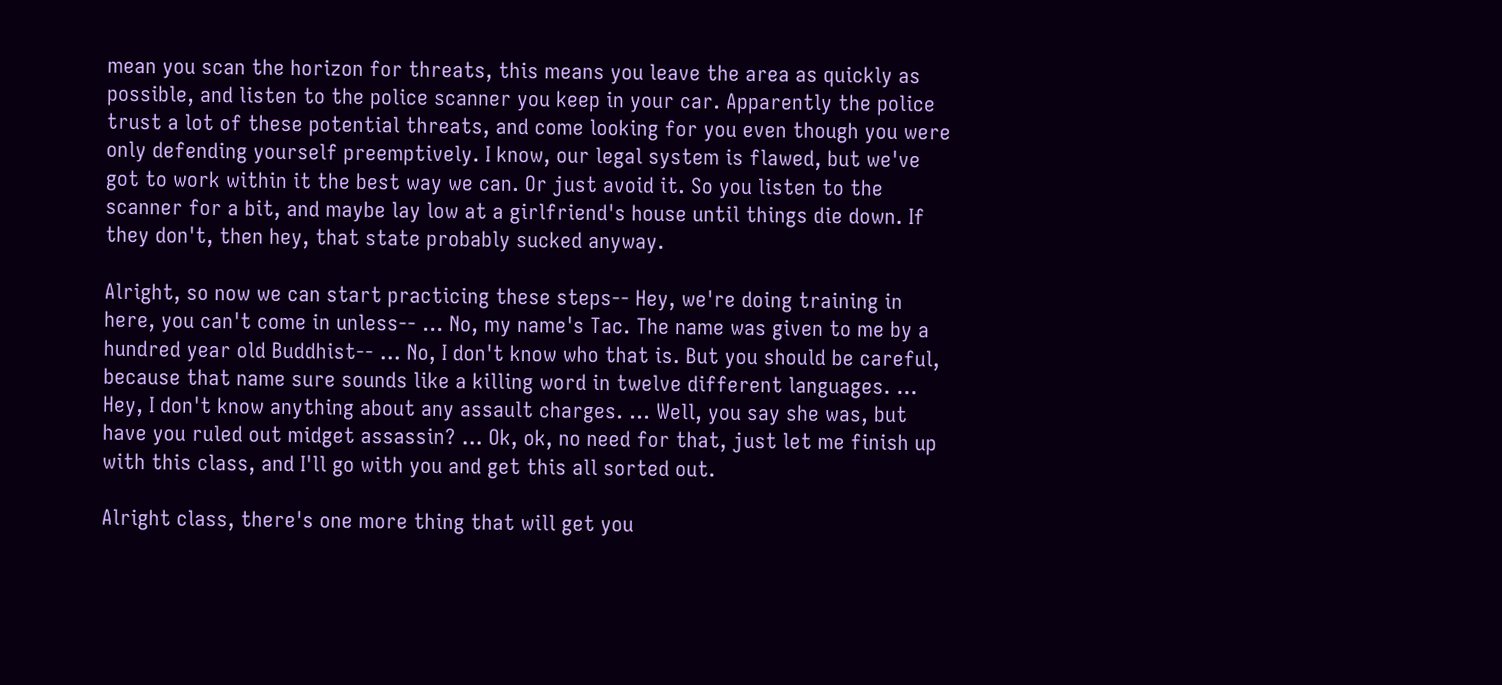mean you scan the horizon for threats, this means you leave the area as quickly as possible, and listen to the police scanner you keep in your car. Apparently the police trust a lot of these potential threats, and come looking for you even though you were only defending yourself preemptively. I know, our legal system is flawed, but we've got to work within it the best way we can. Or just avoid it. So you listen to the scanner for a bit, and maybe lay low at a girlfriend's house until things die down. If they don't, then hey, that state probably sucked anyway.

Alright, so now we can start practicing these steps-- Hey, we're doing training in here, you can't come in unless-- ... No, my name's Tac. The name was given to me by a hundred year old Buddhist-- ... No, I don't know who that is. But you should be careful, because that name sure sounds like a killing word in twelve different languages. ... Hey, I don't know anything about any assault charges. ... Well, you say she was, but have you ruled out midget assassin? ... Ok, ok, no need for that, just let me finish up with this class, and I'll go with you and get this all sorted out.

Alright class, there's one more thing that will get you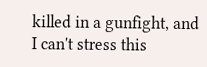killed in a gunfight, and I can't stress this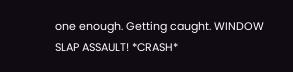one enough. Getting caught. WINDOW SLAP ASSAULT! *CRASH*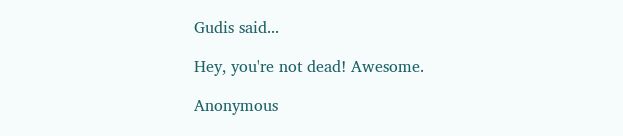Gudis said...

Hey, you're not dead! Awesome.

Anonymous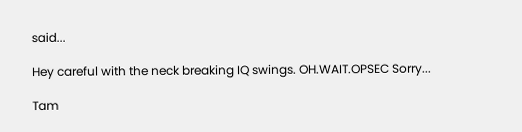said...

Hey careful with the neck breaking IQ swings. OH.WAIT.OPSEC Sorry...

Tam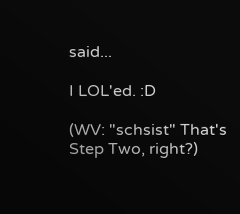said...

I LOL'ed. :D

(WV: "schsist" That's Step Two, right?)